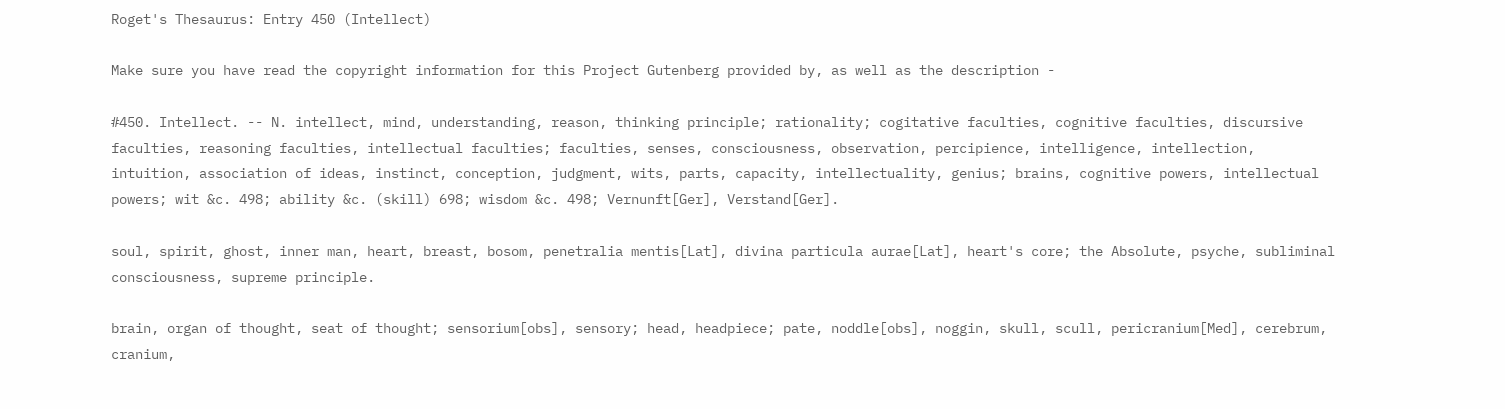Roget's Thesaurus: Entry 450 (Intellect)

Make sure you have read the copyright information for this Project Gutenberg provided by, as well as the description -

#450. Intellect. -- N. intellect, mind, understanding, reason, thinking principle; rationality; cogitative faculties, cognitive faculties, discursive faculties, reasoning faculties, intellectual faculties; faculties, senses, consciousness, observation, percipience, intelligence, intellection, intuition, association of ideas, instinct, conception, judgment, wits, parts, capacity, intellectuality, genius; brains, cognitive powers, intellectual powers; wit &c. 498; ability &c. (skill) 698; wisdom &c. 498; Vernunft[Ger], Verstand[Ger].

soul, spirit, ghost, inner man, heart, breast, bosom, penetralia mentis[Lat], divina particula aurae[Lat], heart's core; the Absolute, psyche, subliminal consciousness, supreme principle.

brain, organ of thought, seat of thought; sensorium[obs], sensory; head, headpiece; pate, noddle[obs], noggin, skull, scull, pericranium[Med], cerebrum, cranium,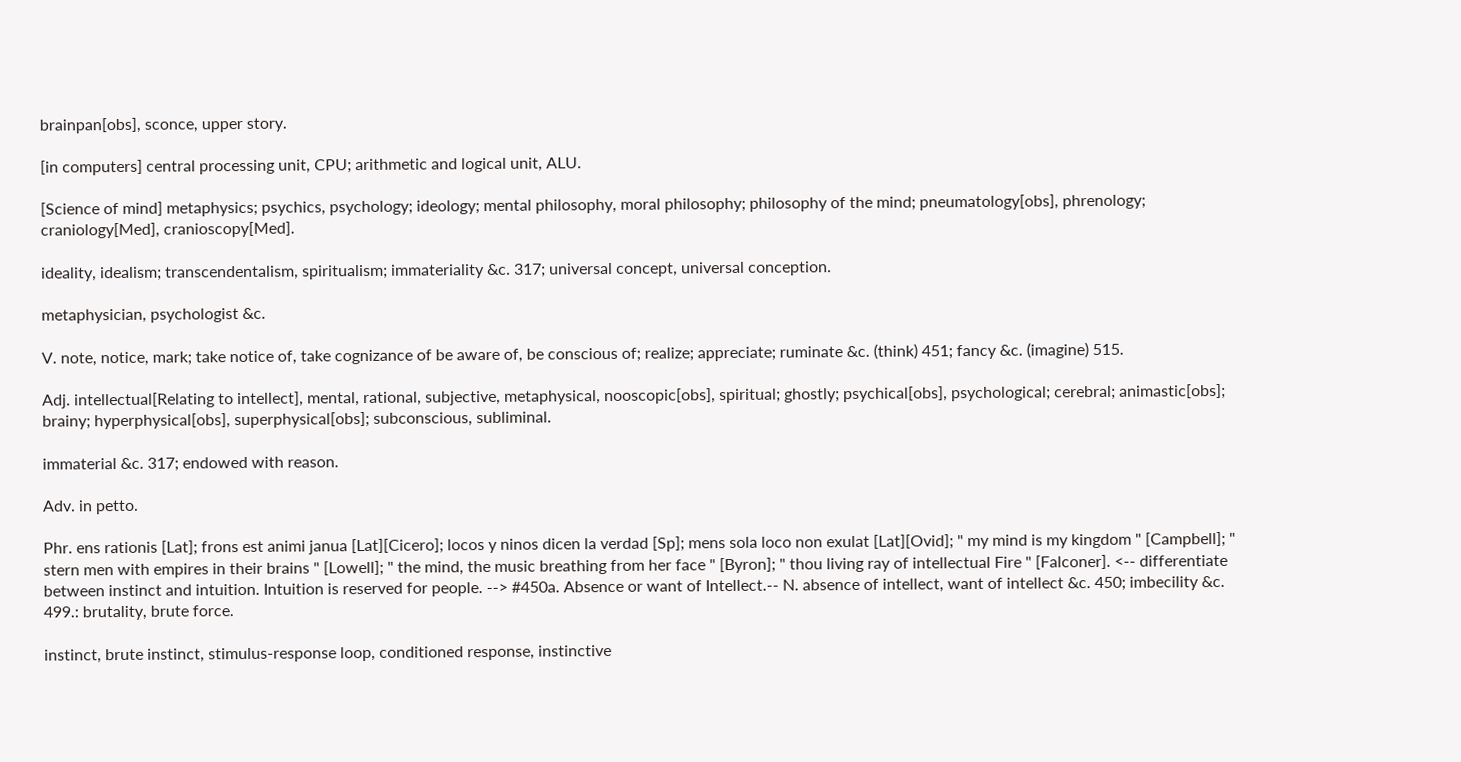brainpan[obs], sconce, upper story.

[in computers] central processing unit, CPU; arithmetic and logical unit, ALU.

[Science of mind] metaphysics; psychics, psychology; ideology; mental philosophy, moral philosophy; philosophy of the mind; pneumatology[obs], phrenology; craniology[Med], cranioscopy[Med].

ideality, idealism; transcendentalism, spiritualism; immateriality &c. 317; universal concept, universal conception.

metaphysician, psychologist &c.

V. note, notice, mark; take notice of, take cognizance of be aware of, be conscious of; realize; appreciate; ruminate &c. (think) 451; fancy &c. (imagine) 515.

Adj. intellectual[Relating to intellect], mental, rational, subjective, metaphysical, nooscopic[obs], spiritual; ghostly; psychical[obs], psychological; cerebral; animastic[obs]; brainy; hyperphysical[obs], superphysical[obs]; subconscious, subliminal.

immaterial &c. 317; endowed with reason.

Adv. in petto.

Phr. ens rationis [Lat]; frons est animi janua [Lat][Cicero]; locos y ninos dicen la verdad [Sp]; mens sola loco non exulat [Lat][Ovid]; " my mind is my kingdom " [Campbell]; " stern men with empires in their brains " [Lowell]; " the mind, the music breathing from her face " [Byron]; " thou living ray of intellectual Fire " [Falconer]. <-- differentiate between instinct and intuition. Intuition is reserved for people. --> #450a. Absence or want of Intellect.-- N. absence of intellect, want of intellect &c. 450; imbecility &c. 499.: brutality, brute force.

instinct, brute instinct, stimulus-response loop, conditioned response, instinctive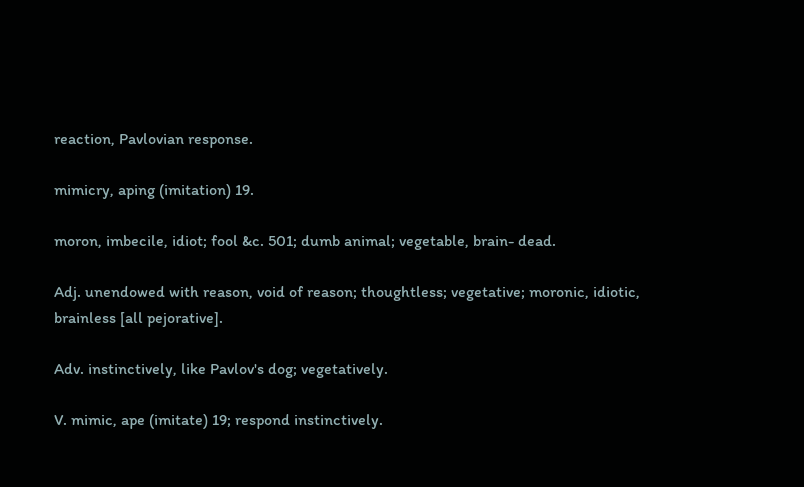reaction, Pavlovian response.

mimicry, aping (imitation) 19.

moron, imbecile, idiot; fool &c. 501; dumb animal; vegetable, brain- dead.

Adj. unendowed with reason, void of reason; thoughtless; vegetative; moronic, idiotic, brainless [all pejorative].

Adv. instinctively, like Pavlov's dog; vegetatively.

V. mimic, ape (imitate) 19; respond instinctively.